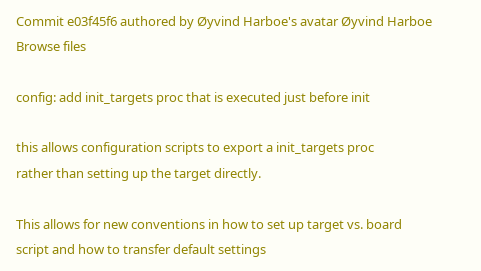Commit e03f45f6 authored by Øyvind Harboe's avatar Øyvind Harboe
Browse files

config: add init_targets proc that is executed just before init

this allows configuration scripts to export a init_targets proc
rather than setting up the target directly.

This allows for new conventions in how to set up target vs. board
script and how to transfer default settings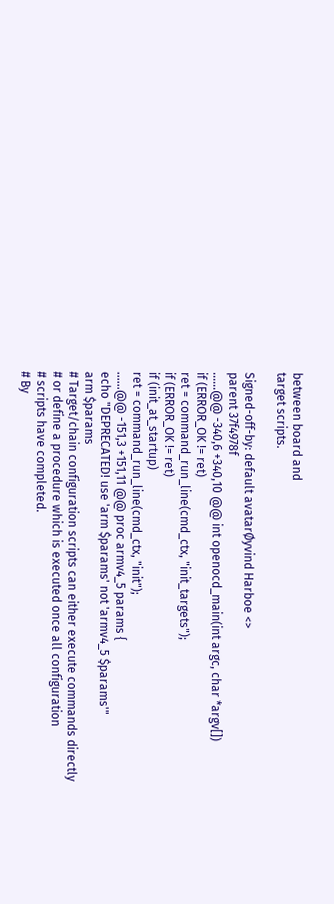between board and
target scripts.

Signed-off-by: default avatarØyvind Harboe <>
parent 37f4978f
......@@ -340,6 +340,10 @@ int openocd_main(int argc, char *argv[])
if (ERROR_OK != ret)
ret = command_run_line(cmd_ctx, "init_targets");
if (ERROR_OK != ret)
if (init_at_startup)
ret = command_run_line(cmd_ctx, "init");
......@@ -151,3 +151,11 @@ proc armv4_5 params {
echo "DEPRECATED! use 'arm $params' not 'armv4_5 $params'"
arm $params
# Target/chain configuration scripts can either execute commands directly
# or define a procedure which is executed once all configuration
# scripts have completed.
# By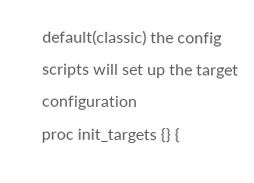default(classic) the config scripts will set up the target configuration
proc init_targets {} {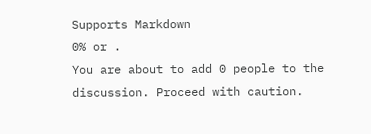Supports Markdown
0% or .
You are about to add 0 people to the discussion. Proceed with caution.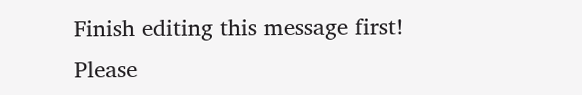Finish editing this message first!
Please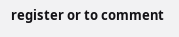register or to comment